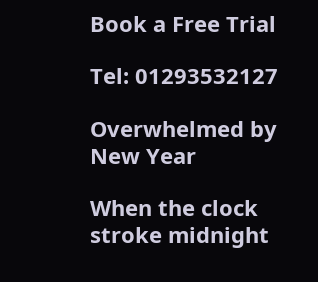Book a Free Trial

Tel: 01293532127

Overwhelmed by New Year

When the clock stroke midnight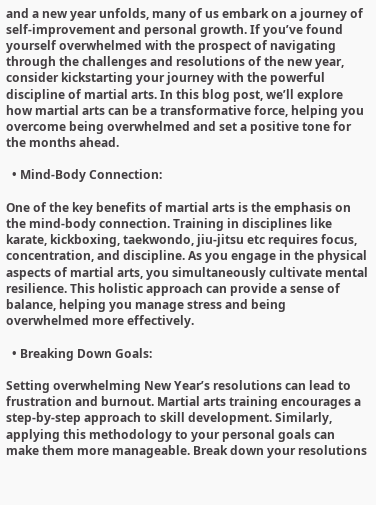and a new year unfolds, many of us embark on a journey of self-improvement and personal growth. If you’ve found yourself overwhelmed with the prospect of navigating through the challenges and resolutions of the new year, consider kickstarting your journey with the powerful discipline of martial arts. In this blog post, we’ll explore how martial arts can be a transformative force, helping you overcome being overwhelmed and set a positive tone for the months ahead.

  • Mind-Body Connection:

One of the key benefits of martial arts is the emphasis on the mind-body connection. Training in disciplines like karate, kickboxing, taekwondo, jiu-jitsu etc requires focus, concentration, and discipline. As you engage in the physical aspects of martial arts, you simultaneously cultivate mental resilience. This holistic approach can provide a sense of balance, helping you manage stress and being overwhelmed more effectively.

  • Breaking Down Goals:

Setting overwhelming New Year’s resolutions can lead to frustration and burnout. Martial arts training encourages a step-by-step approach to skill development. Similarly, applying this methodology to your personal goals can make them more manageable. Break down your resolutions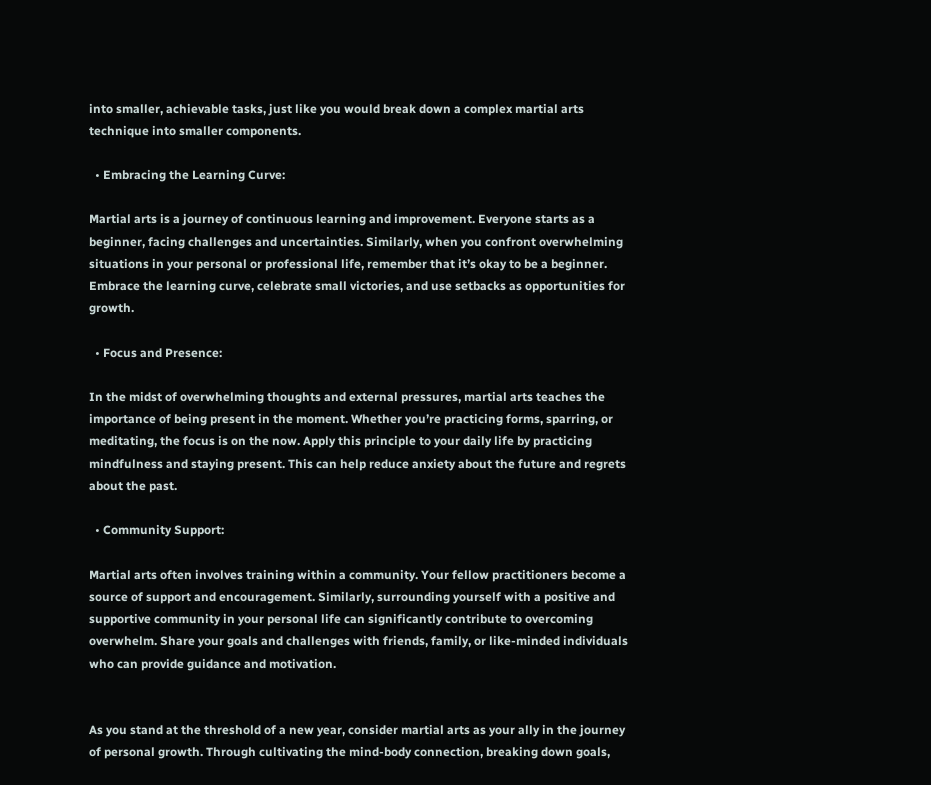into smaller, achievable tasks, just like you would break down a complex martial arts technique into smaller components.

  • Embracing the Learning Curve:

Martial arts is a journey of continuous learning and improvement. Everyone starts as a beginner, facing challenges and uncertainties. Similarly, when you confront overwhelming situations in your personal or professional life, remember that it’s okay to be a beginner. Embrace the learning curve, celebrate small victories, and use setbacks as opportunities for growth.

  • Focus and Presence:

In the midst of overwhelming thoughts and external pressures, martial arts teaches the importance of being present in the moment. Whether you’re practicing forms, sparring, or meditating, the focus is on the now. Apply this principle to your daily life by practicing mindfulness and staying present. This can help reduce anxiety about the future and regrets about the past.

  • Community Support:

Martial arts often involves training within a community. Your fellow practitioners become a source of support and encouragement. Similarly, surrounding yourself with a positive and supportive community in your personal life can significantly contribute to overcoming overwhelm. Share your goals and challenges with friends, family, or like-minded individuals who can provide guidance and motivation.


As you stand at the threshold of a new year, consider martial arts as your ally in the journey of personal growth. Through cultivating the mind-body connection, breaking down goals,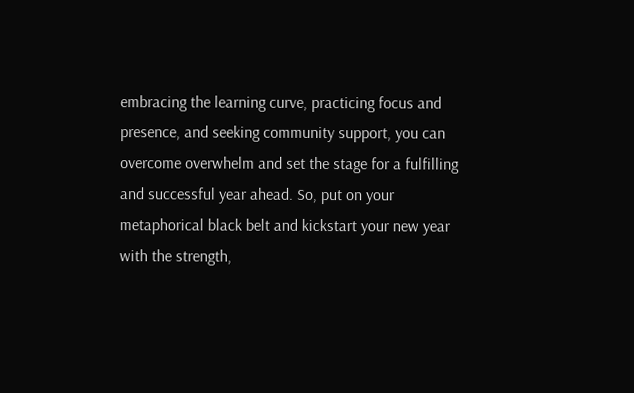embracing the learning curve, practicing focus and presence, and seeking community support, you can overcome overwhelm and set the stage for a fulfilling and successful year ahead. So, put on your metaphorical black belt and kickstart your new year with the strength,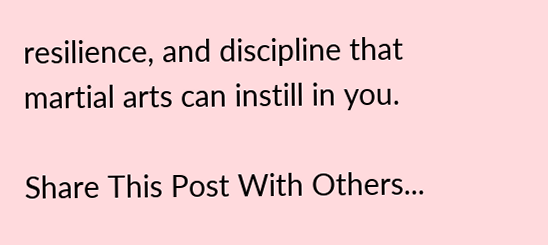resilience, and discipline that martial arts can instill in you.

Share This Post With Others...